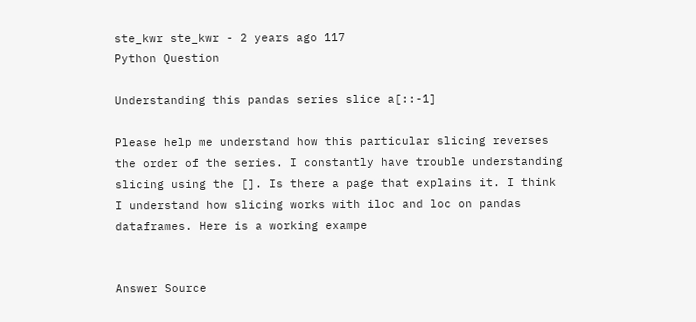ste_kwr ste_kwr - 2 years ago 117
Python Question

Understanding this pandas series slice a[::-1]

Please help me understand how this particular slicing reverses the order of the series. I constantly have trouble understanding slicing using the []. Is there a page that explains it. I think I understand how slicing works with iloc and loc on pandas dataframes. Here is a working exampe


Answer Source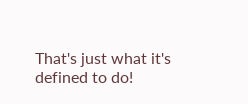That's just what it's defined to do!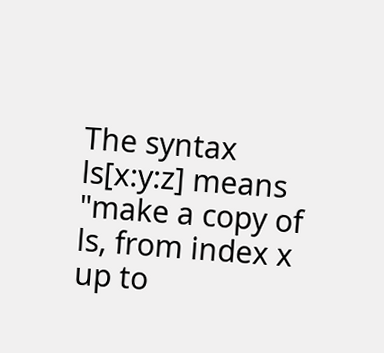The syntax ls[x:y:z] means "make a copy of ls, from index x up to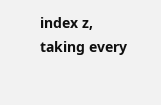index z, taking every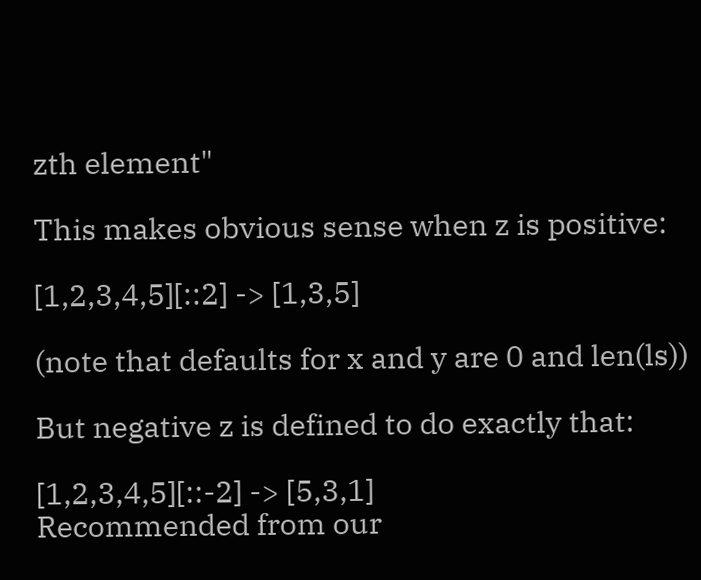zth element"

This makes obvious sense when z is positive:

[1,2,3,4,5][::2] -> [1,3,5]

(note that defaults for x and y are 0 and len(ls))

But negative z is defined to do exactly that:

[1,2,3,4,5][::-2] -> [5,3,1]
Recommended from our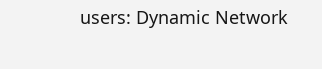users: Dynamic Network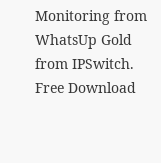Monitoring from WhatsUp Gold from IPSwitch. Free Download